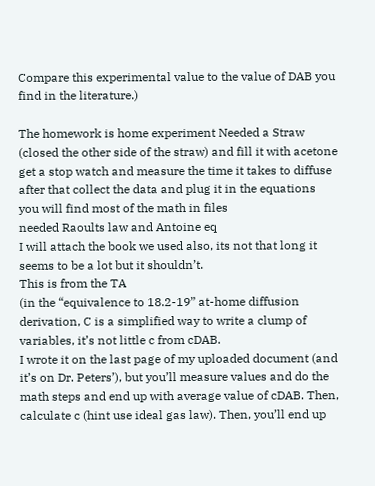Compare this experimental value to the value of DAB you find in the literature.)

The homework is home experiment Needed a Straw (closed the other side of the straw) and fill it with acetone get a stop watch and measure the time it takes to diffuse after that collect the data and plug it in the equations you will find most of the math in files
needed Raoults law and Antoine eq
I will attach the book we used also, its not that long it seems to be a lot but it shouldn’t.
This is from the TA
(in the “equivalence to 18.2-19” at-home diffusion derivation, C is a simplified way to write a clump of variables, it’s not little c from cDAB.
I wrote it on the last page of my uploaded document (and it’s on Dr. Peters’), but you’ll measure values and do the math steps and end up with average value of cDAB. Then, calculate c (hint use ideal gas law). Then, you’ll end up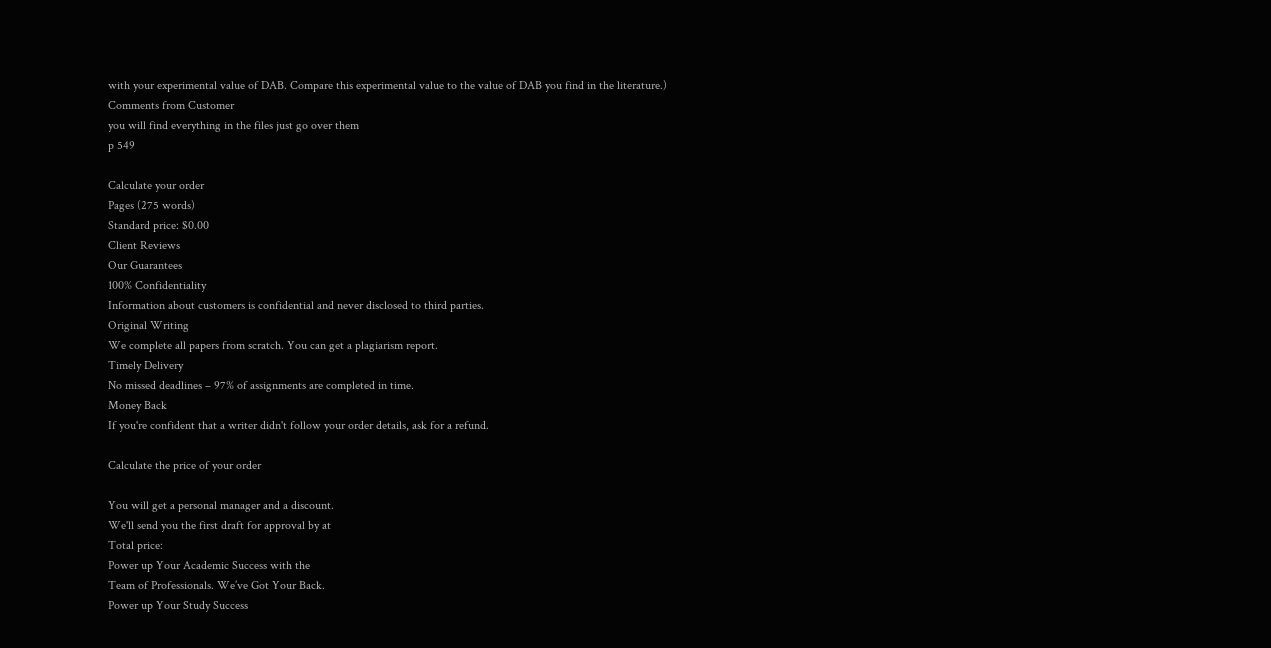with your experimental value of DAB. Compare this experimental value to the value of DAB you find in the literature.)
Comments from Customer
you will find everything in the files just go over them
p 549

Calculate your order
Pages (275 words)
Standard price: $0.00
Client Reviews
Our Guarantees
100% Confidentiality
Information about customers is confidential and never disclosed to third parties.
Original Writing
We complete all papers from scratch. You can get a plagiarism report.
Timely Delivery
No missed deadlines – 97% of assignments are completed in time.
Money Back
If you're confident that a writer didn't follow your order details, ask for a refund.

Calculate the price of your order

You will get a personal manager and a discount.
We'll send you the first draft for approval by at
Total price:
Power up Your Academic Success with the
Team of Professionals. We’ve Got Your Back.
Power up Your Study Success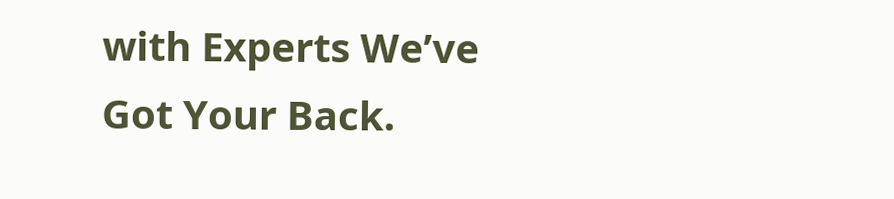with Experts We’ve Got Your Back.